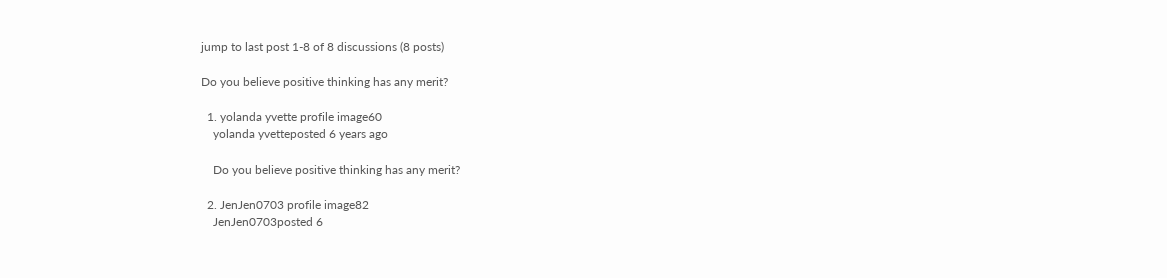jump to last post 1-8 of 8 discussions (8 posts)

Do you believe positive thinking has any merit?

  1. yolanda yvette profile image60
    yolanda yvetteposted 6 years ago

    Do you believe positive thinking has any merit?

  2. JenJen0703 profile image82
    JenJen0703posted 6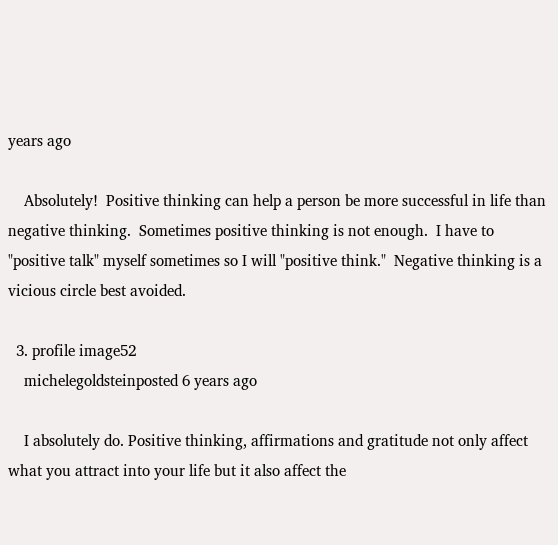years ago

    Absolutely!  Positive thinking can help a person be more successful in life than negative thinking.  Sometimes positive thinking is not enough.  I have to "positive talk" myself sometimes so I will "positive think."  Negative thinking is a vicious circle best avoided.

  3. profile image52
    michelegoldsteinposted 6 years ago

    I absolutely do. Positive thinking, affirmations and gratitude not only affect what you attract into your life but it also affect the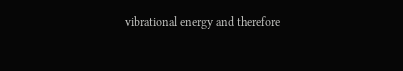vibrational energy and therefore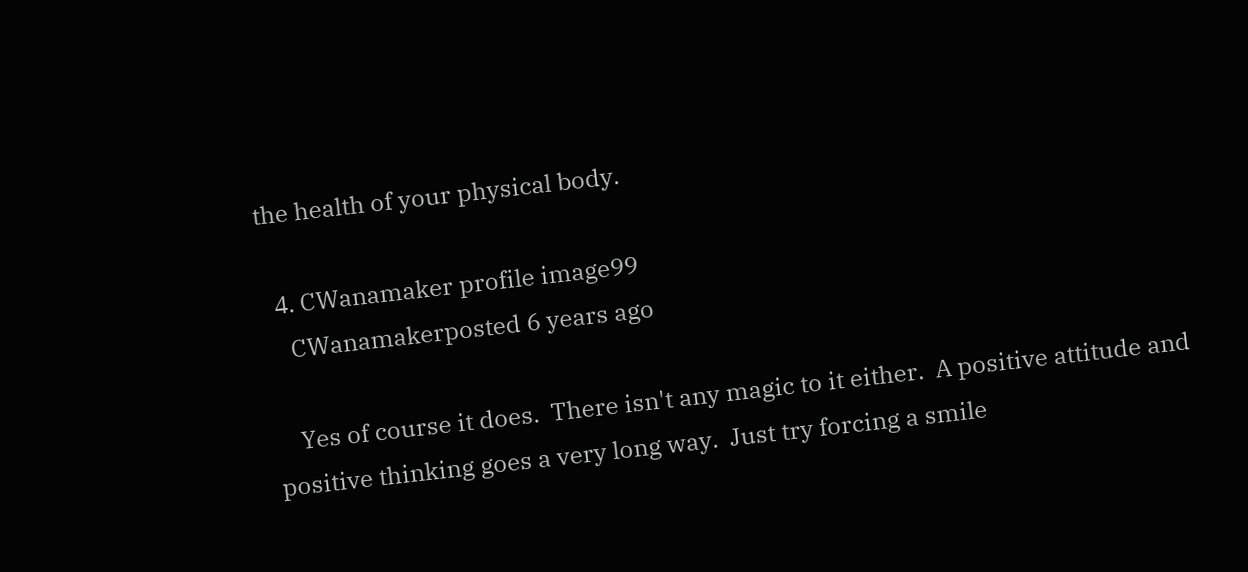the health of your physical body.

  4. CWanamaker profile image99
    CWanamakerposted 6 years ago

    Yes of course it does.  There isn't any magic to it either.  A positive attitude and positive thinking goes a very long way.  Just try forcing a smile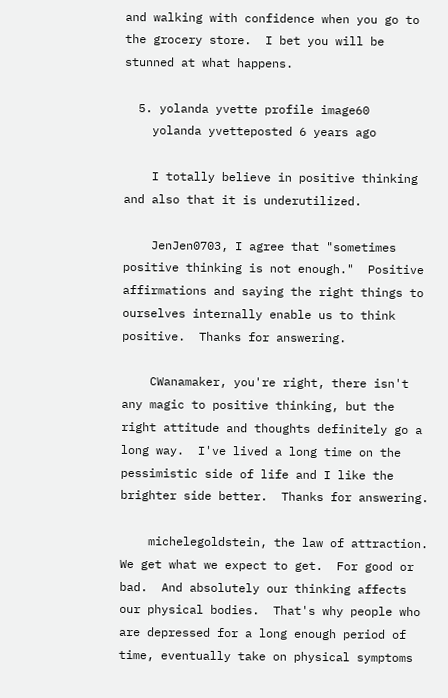and walking with confidence when you go to the grocery store.  I bet you will be stunned at what happens.

  5. yolanda yvette profile image60
    yolanda yvetteposted 6 years ago

    I totally believe in positive thinking and also that it is underutilized.

    JenJen0703, I agree that "sometimes positive thinking is not enough."  Positive affirmations and saying the right things to ourselves internally enable us to think positive.  Thanks for answering.

    CWanamaker, you're right, there isn't any magic to positive thinking, but the right attitude and thoughts definitely go a long way.  I've lived a long time on the pessimistic side of life and I like the brighter side better.  Thanks for answering.

    michelegoldstein, the law of attraction.  We get what we expect to get.  For good or bad.  And absolutely our thinking affects our physical bodies.  That's why people who are depressed for a long enough period of time, eventually take on physical symptoms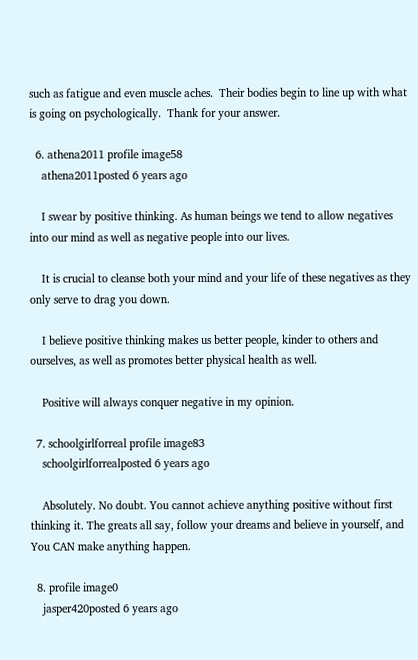such as fatigue and even muscle aches.  Their bodies begin to line up with what is going on psychologically.  Thank for your answer.

  6. athena2011 profile image58
    athena2011posted 6 years ago

    I swear by positive thinking. As human beings we tend to allow negatives into our mind as well as negative people into our lives.

    It is crucial to cleanse both your mind and your life of these negatives as they only serve to drag you down.

    I believe positive thinking makes us better people, kinder to others and ourselves, as well as promotes better physical health as well.

    Positive will always conquer negative in my opinion.

  7. schoolgirlforreal profile image83
    schoolgirlforrealposted 6 years ago

    Absolutely. No doubt. You cannot achieve anything positive without first thinking it. The greats all say, follow your dreams and believe in yourself, and You CAN make anything happen.

  8. profile image0
    jasper420posted 6 years ago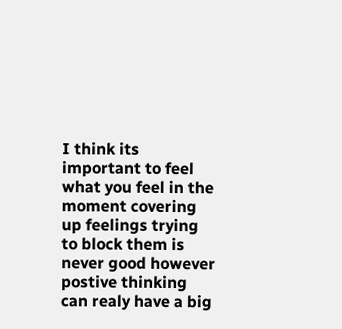I think its important to feel what you feel in the moment covering up feelings trying to block them is never good however postive thinking can realy have a big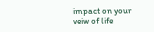impact on your veiw of life